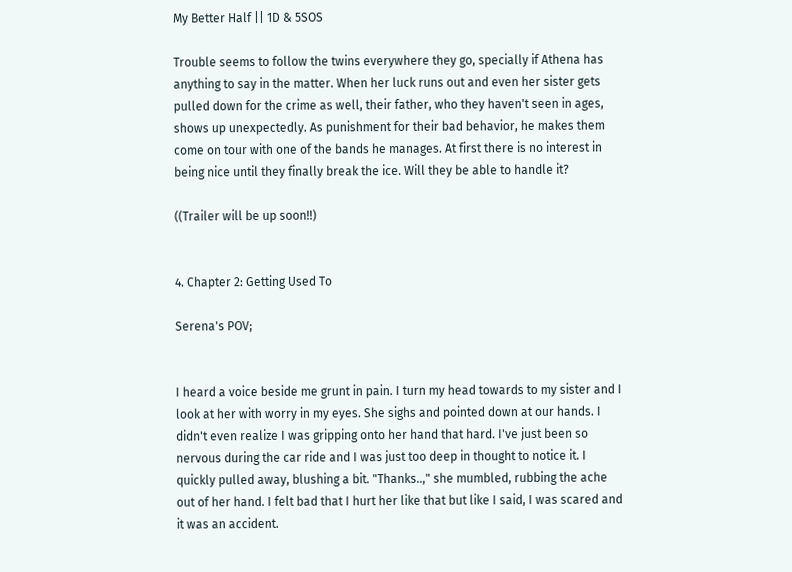My Better Half || 1D & 5SOS

Trouble seems to follow the twins everywhere they go, specially if Athena has anything to say in the matter. When her luck runs out and even her sister gets pulled down for the crime as well, their father, who they haven't seen in ages, shows up unexpectedly. As punishment for their bad behavior, he makes them come on tour with one of the bands he manages. At first there is no interest in being nice until they finally break the ice. Will they be able to handle it?

((Trailer will be up soon!!)


4. Chapter 2: Getting Used To

Serena's POV;


I heard a voice beside me grunt in pain. I turn my head towards to my sister and I look at her with worry in my eyes. She sighs and pointed down at our hands. I didn't even realize I was gripping onto her hand that hard. I've just been so nervous during the car ride and I was just too deep in thought to notice it. I quickly pulled away, blushing a bit. "Thanks..," she mumbled, rubbing the ache out of her hand. I felt bad that I hurt her like that but like I said, I was scared and it was an accident.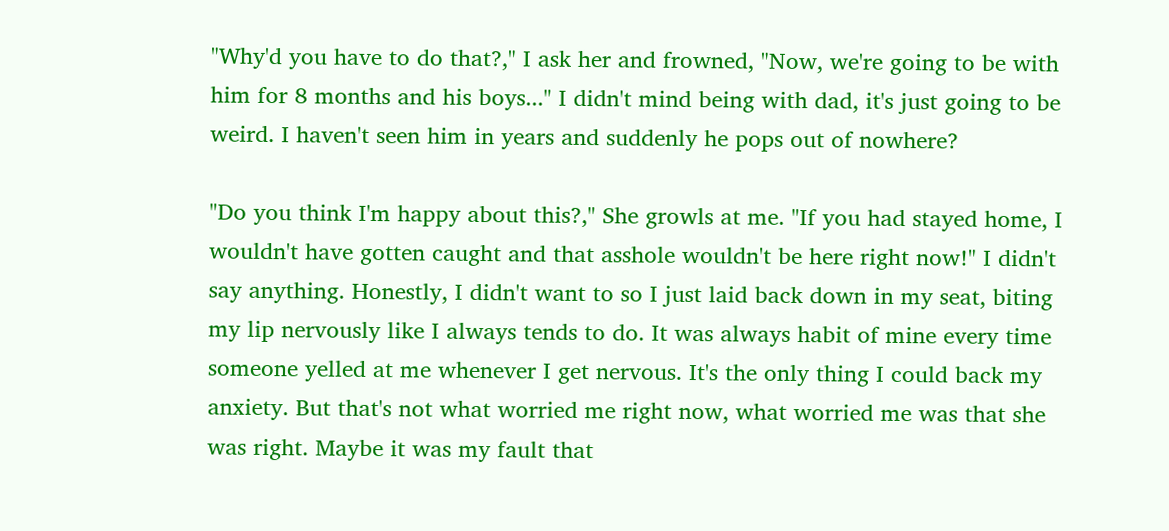"Why'd you have to do that?," I ask her and frowned, "Now, we're going to be with him for 8 months and his boys..." I didn't mind being with dad, it's just going to be weird. I haven't seen him in years and suddenly he pops out of nowhere?

"Do you think I'm happy about this?," She growls at me. "If you had stayed home, I wouldn't have gotten caught and that asshole wouldn't be here right now!" I didn't say anything. Honestly, I didn't want to so I just laid back down in my seat, biting my lip nervously like I always tends to do. It was always habit of mine every time someone yelled at me whenever I get nervous. It's the only thing I could back my anxiety. But that's not what worried me right now, what worried me was that she was right. Maybe it was my fault that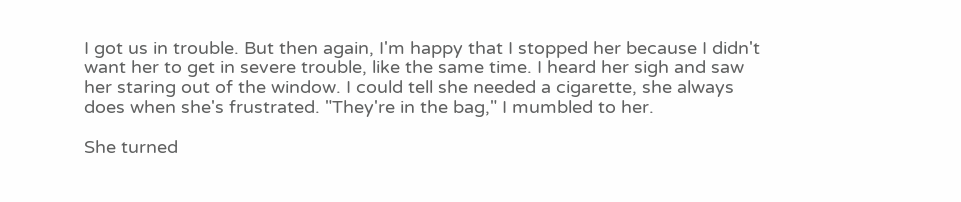I got us in trouble. But then again, I'm happy that I stopped her because I didn't want her to get in severe trouble, like the same time. I heard her sigh and saw her staring out of the window. I could tell she needed a cigarette, she always does when she's frustrated. "They're in the bag," I mumbled to her.

She turned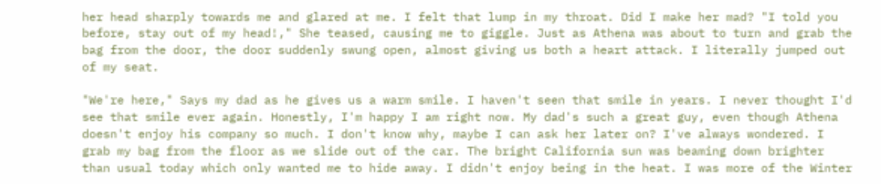her head sharply towards me and glared at me. I felt that lump in my throat. Did I make her mad? "I told you before, stay out of my head!," She teased, causing me to giggle. Just as Athena was about to turn and grab the bag from the door, the door suddenly swung open, almost giving us both a heart attack. I literally jumped out of my seat.

"We're here," Says my dad as he gives us a warm smile. I haven't seen that smile in years. I never thought I'd see that smile ever again. Honestly, I'm happy I am right now. My dad's such a great guy, even though Athena doesn't enjoy his company so much. I don't know why, maybe I can ask her later on? I've always wondered. I grab my bag from the floor as we slide out of the car. The bright California sun was beaming down brighter than usual today which only wanted me to hide away. I didn't enjoy being in the heat. I was more of the Winter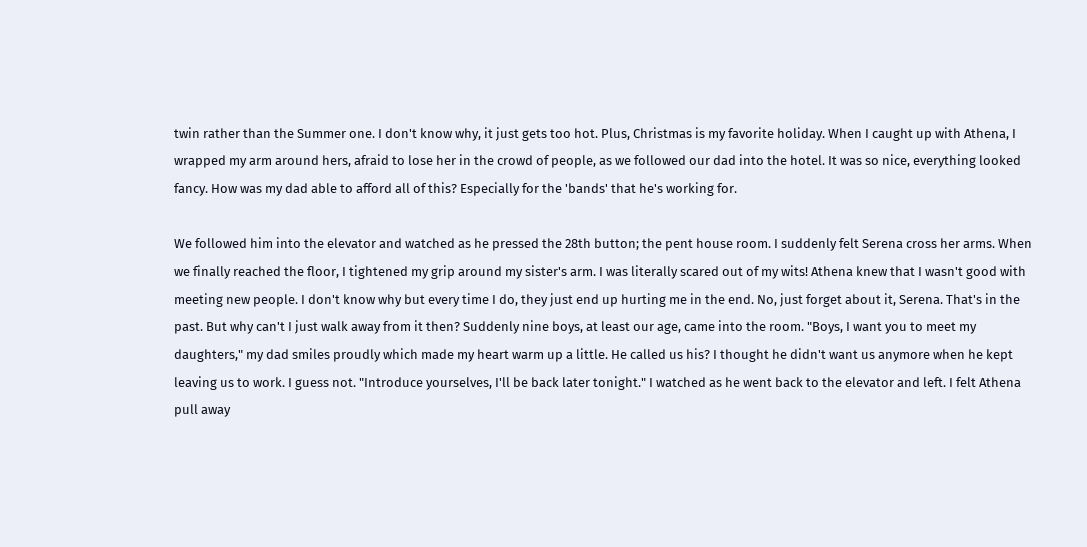twin rather than the Summer one. I don't know why, it just gets too hot. Plus, Christmas is my favorite holiday. When I caught up with Athena, I wrapped my arm around hers, afraid to lose her in the crowd of people, as we followed our dad into the hotel. It was so nice, everything looked fancy. How was my dad able to afford all of this? Especially for the 'bands' that he's working for.

We followed him into the elevator and watched as he pressed the 28th button; the pent house room. I suddenly felt Serena cross her arms. When we finally reached the floor, I tightened my grip around my sister's arm. I was literally scared out of my wits! Athena knew that I wasn't good with meeting new people. I don't know why but every time I do, they just end up hurting me in the end. No, just forget about it, Serena. That's in the past. But why can't I just walk away from it then? Suddenly nine boys, at least our age, came into the room. "Boys, I want you to meet my daughters," my dad smiles proudly which made my heart warm up a little. He called us his? I thought he didn't want us anymore when he kept leaving us to work. I guess not. "Introduce yourselves, I'll be back later tonight." I watched as he went back to the elevator and left. I felt Athena pull away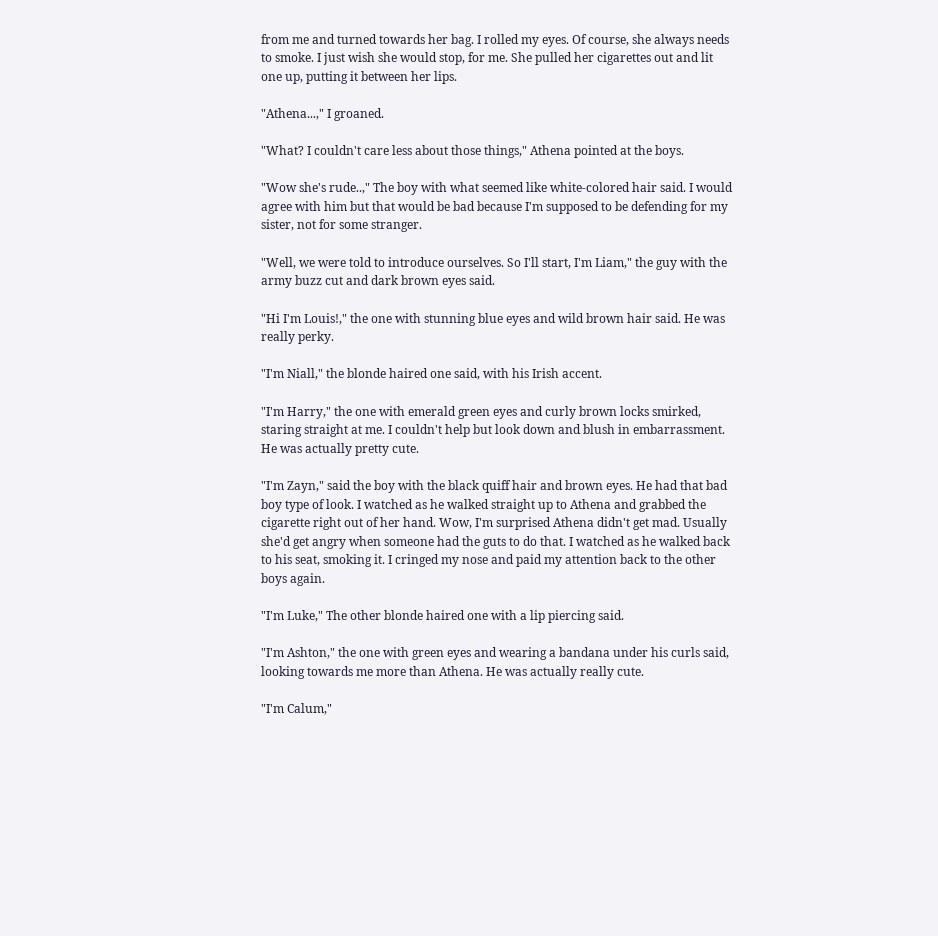from me and turned towards her bag. I rolled my eyes. Of course, she always needs to smoke. I just wish she would stop, for me. She pulled her cigarettes out and lit one up, putting it between her lips.

"Athena...," I groaned.

"What? I couldn't care less about those things," Athena pointed at the boys.

"Wow she's rude..," The boy with what seemed like white-colored hair said. I would agree with him but that would be bad because I'm supposed to be defending for my sister, not for some stranger.

"Well, we were told to introduce ourselves. So I'll start, I'm Liam," the guy with the army buzz cut and dark brown eyes said.

"Hi I'm Louis!," the one with stunning blue eyes and wild brown hair said. He was really perky.

"I'm Niall," the blonde haired one said, with his Irish accent.

"I'm Harry," the one with emerald green eyes and curly brown locks smirked, staring straight at me. I couldn't help but look down and blush in embarrassment. He was actually pretty cute.

"I'm Zayn," said the boy with the black quiff hair and brown eyes. He had that bad boy type of look. I watched as he walked straight up to Athena and grabbed the cigarette right out of her hand. Wow, I'm surprised Athena didn't get mad. Usually she'd get angry when someone had the guts to do that. I watched as he walked back to his seat, smoking it. I cringed my nose and paid my attention back to the other boys again.

"I'm Luke," The other blonde haired one with a lip piercing said.

"I'm Ashton," the one with green eyes and wearing a bandana under his curls said, looking towards me more than Athena. He was actually really cute.

"I'm Calum,"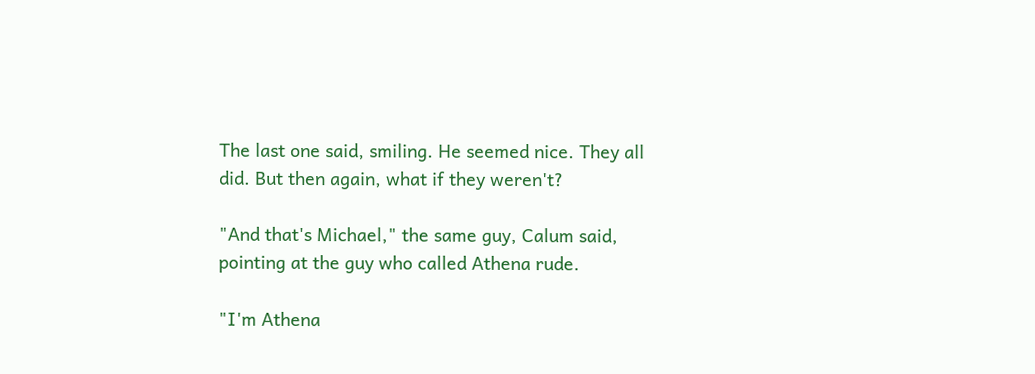The last one said, smiling. He seemed nice. They all did. But then again, what if they weren't?

"And that's Michael," the same guy, Calum said, pointing at the guy who called Athena rude.

"I'm Athena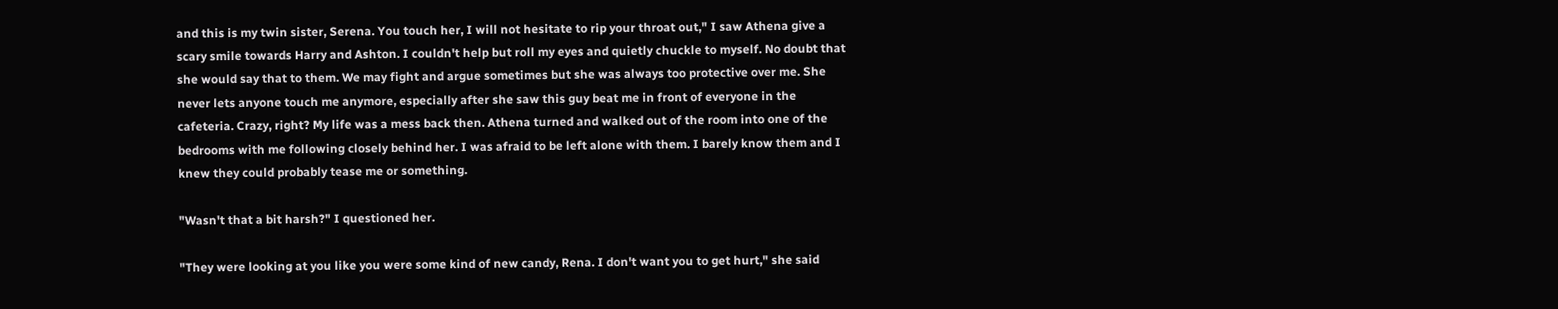and this is my twin sister, Serena. You touch her, I will not hesitate to rip your throat out," I saw Athena give a scary smile towards Harry and Ashton. I couldn't help but roll my eyes and quietly chuckle to myself. No doubt that she would say that to them. We may fight and argue sometimes but she was always too protective over me. She never lets anyone touch me anymore, especially after she saw this guy beat me in front of everyone in the cafeteria. Crazy, right? My life was a mess back then. Athena turned and walked out of the room into one of the bedrooms with me following closely behind her. I was afraid to be left alone with them. I barely know them and I knew they could probably tease me or something.

"Wasn't that a bit harsh?" I questioned her.

"They were looking at you like you were some kind of new candy, Rena. I don't want you to get hurt," she said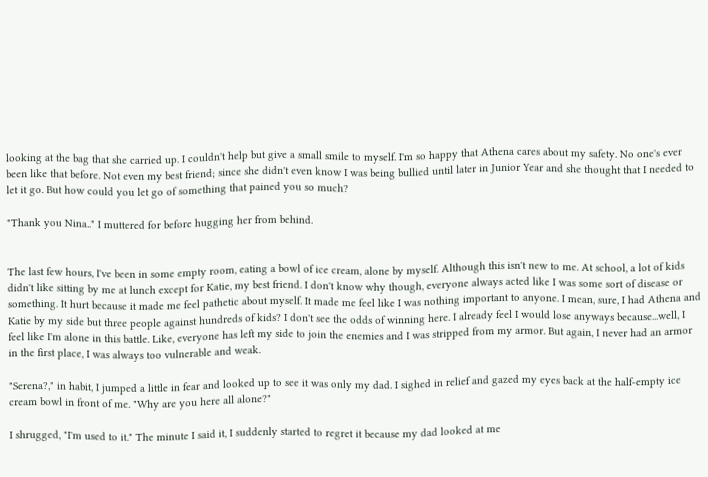looking at the bag that she carried up. I couldn't help but give a small smile to myself. I'm so happy that Athena cares about my safety. No one's ever been like that before. Not even my best friend; since she didn't even know I was being bullied until later in Junior Year and she thought that I needed to let it go. But how could you let go of something that pained you so much?

"Thank you Nina.." I muttered for before hugging her from behind.


The last few hours, I've been in some empty room, eating a bowl of ice cream, alone by myself. Although this isn't new to me. At school, a lot of kids didn't like sitting by me at lunch except for Katie, my best friend. I don't know why though, everyone always acted like I was some sort of disease or something. It hurt because it made me feel pathetic about myself. It made me feel like I was nothing important to anyone. I mean, sure, I had Athena and Katie by my side but three people against hundreds of kids? I don't see the odds of winning here. I already feel I would lose anyways because...well, I feel like I'm alone in this battle. Like, everyone has left my side to join the enemies and I was stripped from my armor. But again, I never had an armor in the first place, I was always too vulnerable and weak.

"Serena?," in habit, I jumped a little in fear and looked up to see it was only my dad. I sighed in relief and gazed my eyes back at the half-empty ice cream bowl in front of me. "Why are you here all alone?"

I shrugged, "I'm used to it." The minute I said it, I suddenly started to regret it because my dad looked at me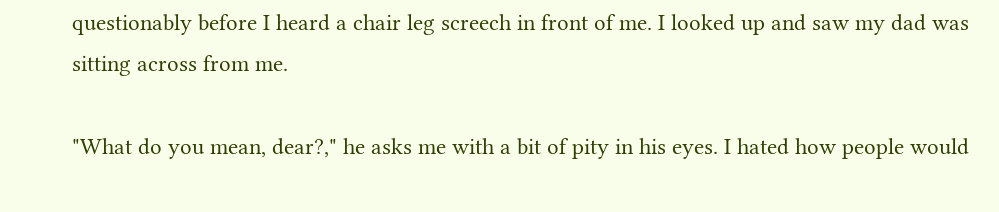questionably before I heard a chair leg screech in front of me. I looked up and saw my dad was sitting across from me.

"What do you mean, dear?," he asks me with a bit of pity in his eyes. I hated how people would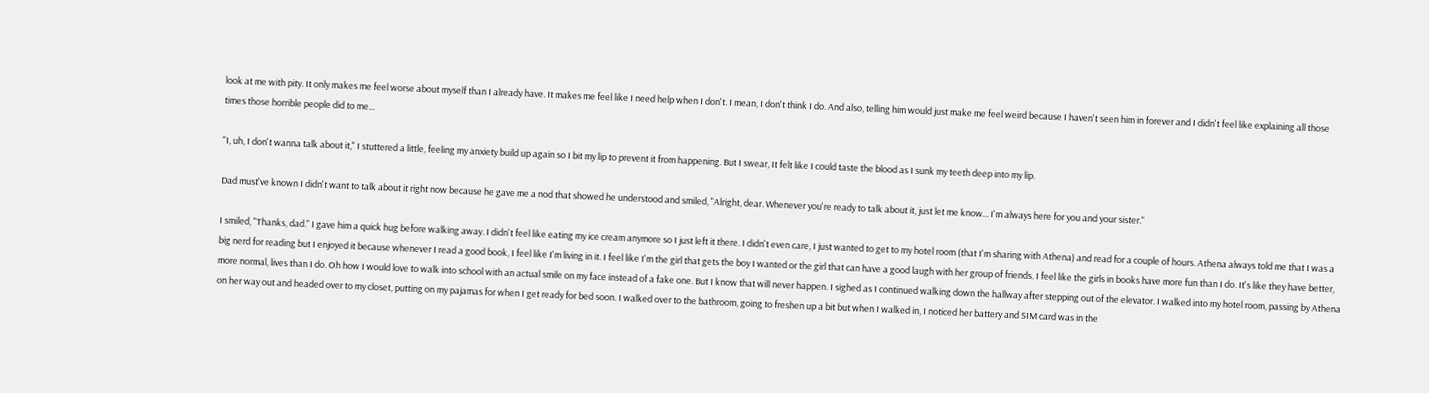look at me with pity. It only makes me feel worse about myself than I already have. It makes me feel like I need help when I don't. I mean, I don't think I do. And also, telling him would just make me feel weird because I haven't seen him in forever and I didn't feel like explaining all those times those horrible people did to me...

"I, uh, I don't wanna talk about it," I stuttered a little, feeling my anxiety build up again so I bit my lip to prevent it from happening. But I swear, It felt like I could taste the blood as I sunk my teeth deep into my lip.

Dad must've known I didn't want to talk about it right now because he gave me a nod that showed he understood and smiled, "Alright, dear. Whenever you're ready to talk about it, just let me know... I'm always here for you and your sister."

I smiled, "Thanks, dad." I gave him a quick hug before walking away. I didn't feel like eating my ice cream anymore so I just left it there. I didn't even care, I just wanted to get to my hotel room (that I'm sharing with Athena) and read for a couple of hours. Athena always told me that I was a big nerd for reading but I enjoyed it because whenever I read a good book, I feel like I'm living in it. I feel like I'm the girl that gets the boy I wanted or the girl that can have a good laugh with her group of friends. I feel like the girls in books have more fun than I do. It's like they have better, more normal, lives than I do. Oh how I would love to walk into school with an actual smile on my face instead of a fake one. But I know that will never happen. I sighed as I continued walking down the hallway after stepping out of the elevator. I walked into my hotel room, passing by Athena on her way out and headed over to my closet, putting on my pajamas for when I get ready for bed soon. I walked over to the bathroom, going to freshen up a bit but when I walked in, I noticed her battery and SIM card was in the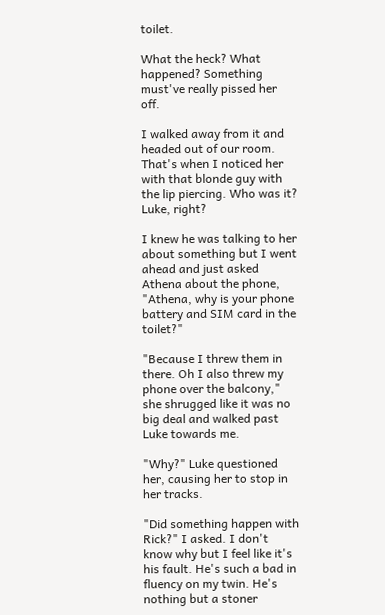toilet.

What the heck? What happened? Something must've really pissed her off.

I walked away from it and headed out of our room. That's when I noticed her with that blonde guy with the lip piercing. Who was it? Luke, right?

I knew he was talking to her about something but I went ahead and just asked Athena about the phone, "Athena, why is your phone battery and SIM card in the toilet?"

"Because I threw them in there. Oh I also threw my phone over the balcony," she shrugged like it was no big deal and walked past Luke towards me.

"Why?" Luke questioned her, causing her to stop in her tracks.

"Did something happen with Rick?" I asked. I don't know why but I feel like it's his fault. He's such a bad in fluency on my twin. He's nothing but a stoner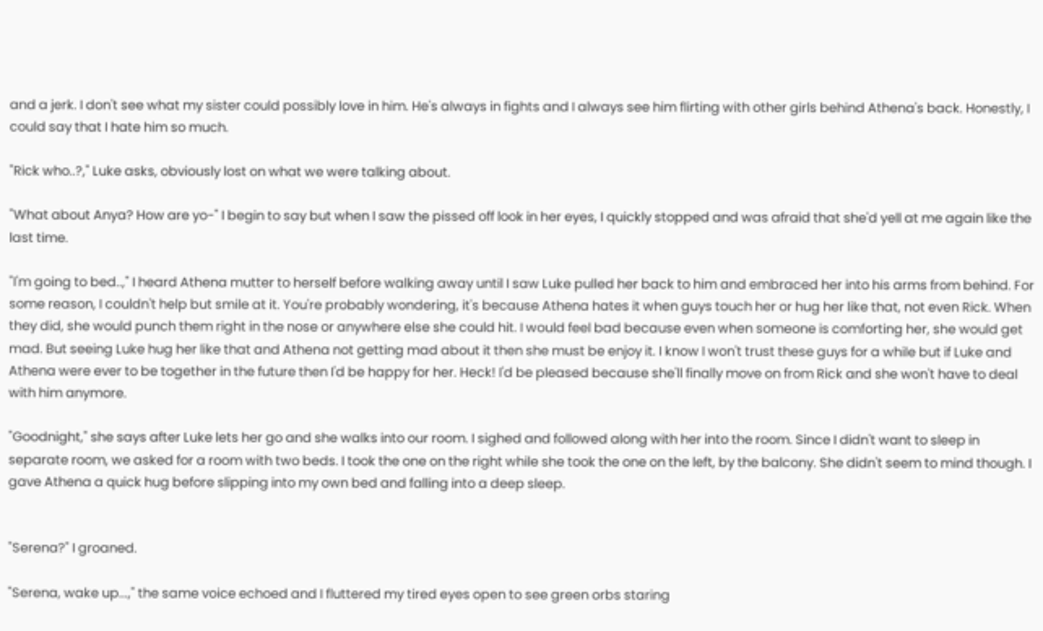and a jerk. I don't see what my sister could possibly love in him. He's always in fights and I always see him flirting with other girls behind Athena's back. Honestly, I could say that I hate him so much.

"Rick who..?," Luke asks, obviously lost on what we were talking about.

"What about Anya? How are yo-" I begin to say but when I saw the pissed off look in her eyes, I quickly stopped and was afraid that she'd yell at me again like the last time.

"I'm going to bed..," I heard Athena mutter to herself before walking away until I saw Luke pulled her back to him and embraced her into his arms from behind. For some reason, I couldn't help but smile at it. You're probably wondering, it's because Athena hates it when guys touch her or hug her like that, not even Rick. When they did, she would punch them right in the nose or anywhere else she could hit. I would feel bad because even when someone is comforting her, she would get mad. But seeing Luke hug her like that and Athena not getting mad about it then she must be enjoy it. I know I won't trust these guys for a while but if Luke and Athena were ever to be together in the future then I'd be happy for her. Heck! I'd be pleased because she'll finally move on from Rick and she won't have to deal with him anymore.

"Goodnight," she says after Luke lets her go and she walks into our room. I sighed and followed along with her into the room. Since I didn't want to sleep in separate room, we asked for a room with two beds. I took the one on the right while she took the one on the left, by the balcony. She didn't seem to mind though. I gave Athena a quick hug before slipping into my own bed and falling into a deep sleep.


"Serena?" I groaned.

"Serena, wake up...," the same voice echoed and I fluttered my tired eyes open to see green orbs staring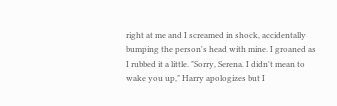right at me and I screamed in shock, accidentally bumping the person's head with mine. I groaned as I rubbed it a little. "Sorry, Serena. I didn't mean to wake you up," Harry apologizes but I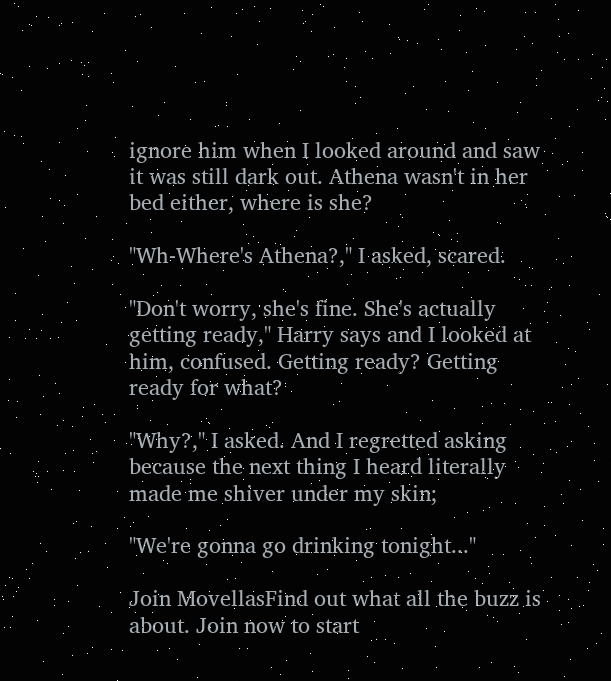ignore him when I looked around and saw it was still dark out. Athena wasn't in her bed either, where is she?

"Wh-Where's Athena?," I asked, scared.

"Don't worry, she's fine. She's actually getting ready," Harry says and I looked at him, confused. Getting ready? Getting ready for what?

"Why?," I asked. And I regretted asking because the next thing I heard literally made me shiver under my skin;

"We're gonna go drinking tonight..."

Join MovellasFind out what all the buzz is about. Join now to start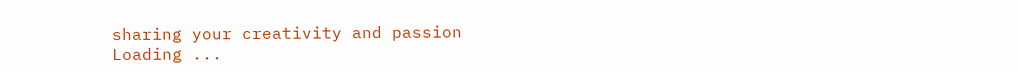sharing your creativity and passion
Loading ...